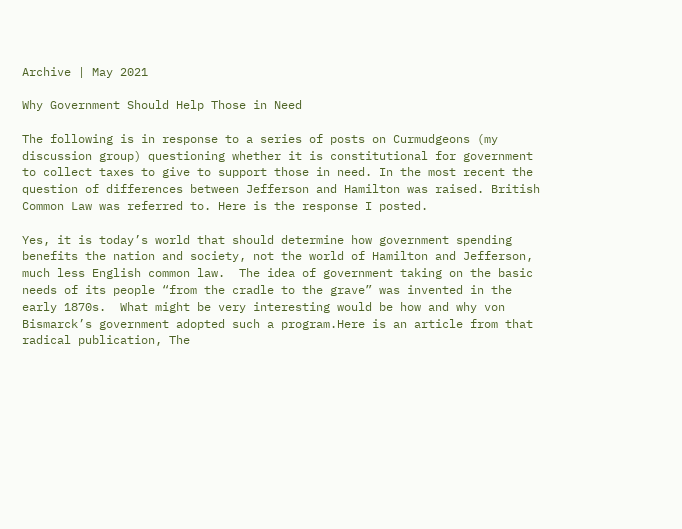Archive | May 2021

Why Government Should Help Those in Need

The following is in response to a series of posts on Curmudgeons (my discussion group) questioning whether it is constitutional for government to collect taxes to give to support those in need. In the most recent the question of differences between Jefferson and Hamilton was raised. British Common Law was referred to. Here is the response I posted.

Yes, it is today’s world that should determine how government spending benefits the nation and society, not the world of Hamilton and Jefferson, much less English common law.  The idea of government taking on the basic needs of its people “from the cradle to the grave” was invented in the early 1870s.  What might be very interesting would be how and why von Bismarck’s government adopted such a program.Here is an article from that radical publication, The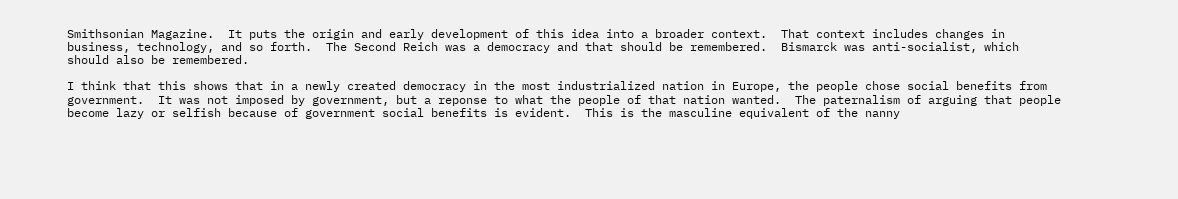Smithsonian Magazine.  It puts the origin and early development of this idea into a broader context.  That context includes changes in business, technology, and so forth.  The Second Reich was a democracy and that should be remembered.  Bismarck was anti-socialist, which should also be remembered.

I think that this shows that in a newly created democracy in the most industrialized nation in Europe, the people chose social benefits from government.  It was not imposed by government, but a reponse to what the people of that nation wanted.  The paternalism of arguing that people become lazy or selfish because of government social benefits is evident.  This is the masculine equivalent of the nanny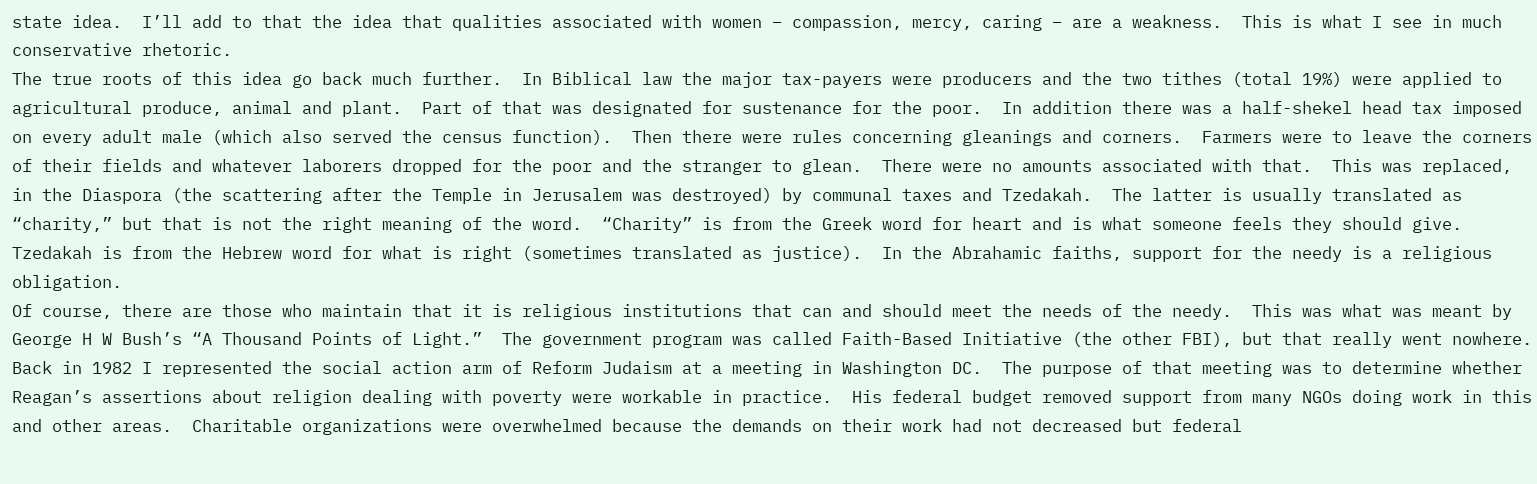state idea.  I’ll add to that the idea that qualities associated with women – compassion, mercy, caring – are a weakness.  This is what I see in much conservative rhetoric.
The true roots of this idea go back much further.  In Biblical law the major tax-payers were producers and the two tithes (total 19%) were applied to agricultural produce, animal and plant.  Part of that was designated for sustenance for the poor.  In addition there was a half-shekel head tax imposed on every adult male (which also served the census function).  Then there were rules concerning gleanings and corners.  Farmers were to leave the corners of their fields and whatever laborers dropped for the poor and the stranger to glean.  There were no amounts associated with that.  This was replaced, in the Diaspora (the scattering after the Temple in Jerusalem was destroyed) by communal taxes and Tzedakah.  The latter is usually translated as “charity,” but that is not the right meaning of the word.  “Charity” is from the Greek word for heart and is what someone feels they should give.  Tzedakah is from the Hebrew word for what is right (sometimes translated as justice).  In the Abrahamic faiths, support for the needy is a religious obligation.
Of course, there are those who maintain that it is religious institutions that can and should meet the needs of the needy.  This was what was meant by George H W Bush’s “A Thousand Points of Light.”  The government program was called Faith-Based Initiative (the other FBI), but that really went nowhere.  Back in 1982 I represented the social action arm of Reform Judaism at a meeting in Washington DC.  The purpose of that meeting was to determine whether Reagan’s assertions about religion dealing with poverty were workable in practice.  His federal budget removed support from many NGOs doing work in this and other areas.  Charitable organizations were overwhelmed because the demands on their work had not decreased but federal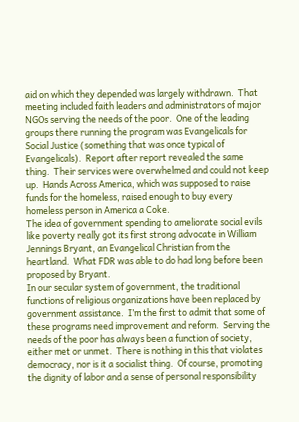aid on which they depended was largely withdrawn.  That meeting included faith leaders and administrators of major NGOs serving the needs of the poor.  One of the leading groups there running the program was Evangelicals for Social Justice (something that was once typical of Evangelicals).  Report after report revealed the same thing.  Their services were overwhelmed and could not keep up.  Hands Across America, which was supposed to raise funds for the homeless, raised enough to buy every homeless person in America a Coke.
The idea of government spending to ameliorate social evils like poverty really got its first strong advocate in William Jennings Bryant, an Evangelical Christian from the heartland.  What FDR was able to do had long before been proposed by Bryant.
In our secular system of government, the traditional functions of religious organizations have been replaced by government assistance.  I’m the first to admit that some of these programs need improvement and reform.  Serving the needs of the poor has always been a function of society, either met or unmet.  There is nothing in this that violates democracy, nor is it a socialist thing.  Of course, promoting the dignity of labor and a sense of personal responsibility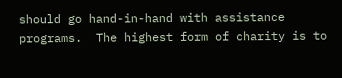should go hand-in-hand with assistance programs.  The highest form of charity is to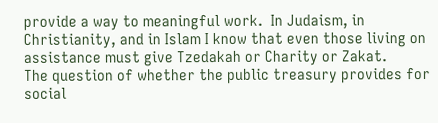provide a way to meaningful work.  In Judaism, in Christianity, and in Islam I know that even those living on assistance must give Tzedakah or Charity or Zakat.
The question of whether the public treasury provides for social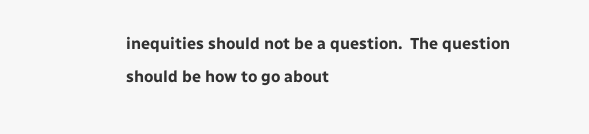inequities should not be a question.  The question should be how to go about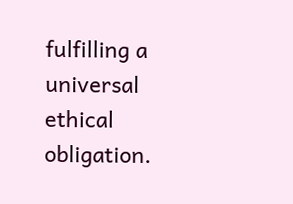fulfilling a universal ethical obligation.